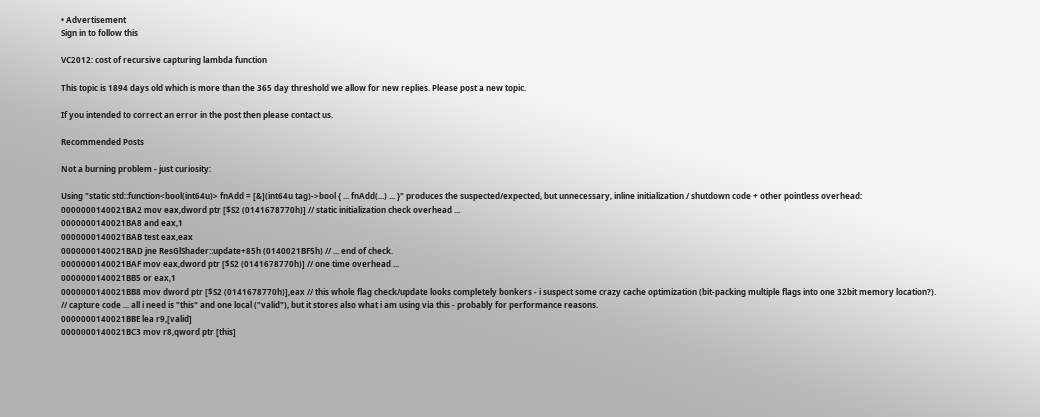• Advertisement
Sign in to follow this

VC2012: cost of recursive capturing lambda function

This topic is 1894 days old which is more than the 365 day threshold we allow for new replies. Please post a new topic.

If you intended to correct an error in the post then please contact us.

Recommended Posts

Not a burning problem - just curiosity:

Using "static std::function<bool(int64u)> fnAdd = [&](int64u tag)->bool { ... fnAdd(...) ... }" produces the suspected/expected, but unnecessary, inline initialization / shutdown code + other pointless overhead:
0000000140021BA2 mov eax,dword ptr [$S2 (0141678770h)] // static initialization check overhead ...
0000000140021BA8 and eax,1
0000000140021BAB test eax,eax
0000000140021BAD jne ResGlShader::update+85h (0140021BF5h) // ... end of check.
0000000140021BAF mov eax,dword ptr [$S2 (0141678770h)] // one time overhead ...
0000000140021BB5 or eax,1
0000000140021BB8 mov dword ptr [$S2 (0141678770h)],eax // this whole flag check/update looks completely bonkers - i suspect some crazy cache optimization (bit-packing multiple flags into one 32bit memory location?).
// capture code ... all i need is "this" and one local ("valid"), but it stores also what i am using via this - probably for performance reasons.
0000000140021BBE lea r9,[valid]
0000000140021BC3 mov r8,qword ptr [this]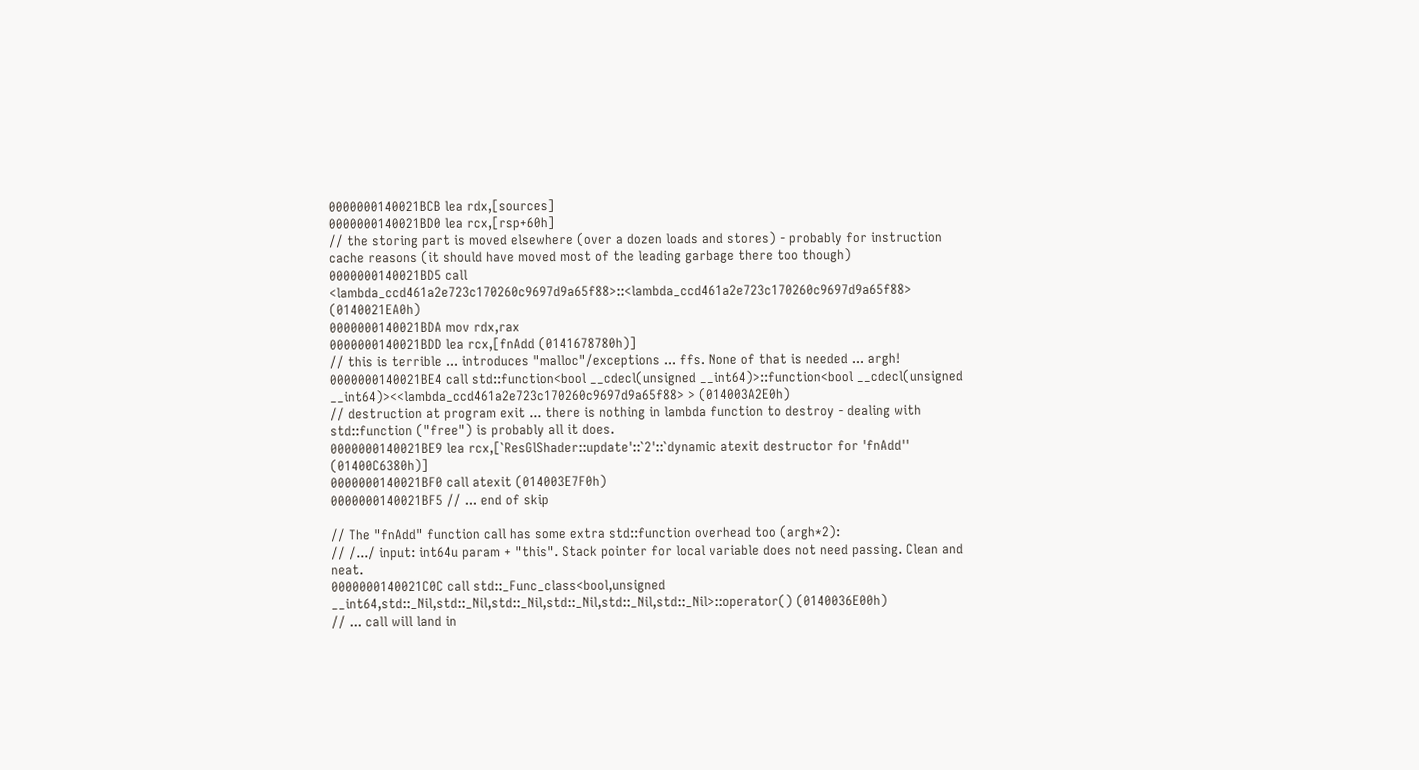0000000140021BCB lea rdx,[sources]
0000000140021BD0 lea rcx,[rsp+60h]
// the storing part is moved elsewhere (over a dozen loads and stores) - probably for instruction cache reasons (it should have moved most of the leading garbage there too though)
0000000140021BD5 call <lambda_ccd461a2e723c170260c9697d9a65f88>::<lambda_ccd461a2e723c170260c9697d9a65f88> (0140021EA0h)
0000000140021BDA mov rdx,rax
0000000140021BDD lea rcx,[fnAdd (0141678780h)]
// this is terrible ... introduces "malloc"/exceptions ... ffs. None of that is needed ... argh!
0000000140021BE4 call std::function<bool __cdecl(unsigned __int64)>::function<bool __cdecl(unsigned __int64)><<lambda_ccd461a2e723c170260c9697d9a65f88> > (014003A2E0h)
// destruction at program exit ... there is nothing in lambda function to destroy - dealing with std::function ("free") is probably all it does.
0000000140021BE9 lea rcx,[`ResGlShader::update'::`2'::`dynamic atexit destructor for 'fnAdd'' (01400C6380h)]
0000000140021BF0 call atexit (014003E7F0h)
0000000140021BF5 // ... end of skip

// The "fnAdd" function call has some extra std::function overhead too (argh*2):
// /.../ input: int64u param + "this". Stack pointer for local variable does not need passing. Clean and neat.
0000000140021C0C call std::_Func_class<bool,unsigned __int64,std::_Nil,std::_Nil,std::_Nil,std::_Nil,std::_Nil,std::_Nil>::operator() (0140036E00h)
// ... call will land in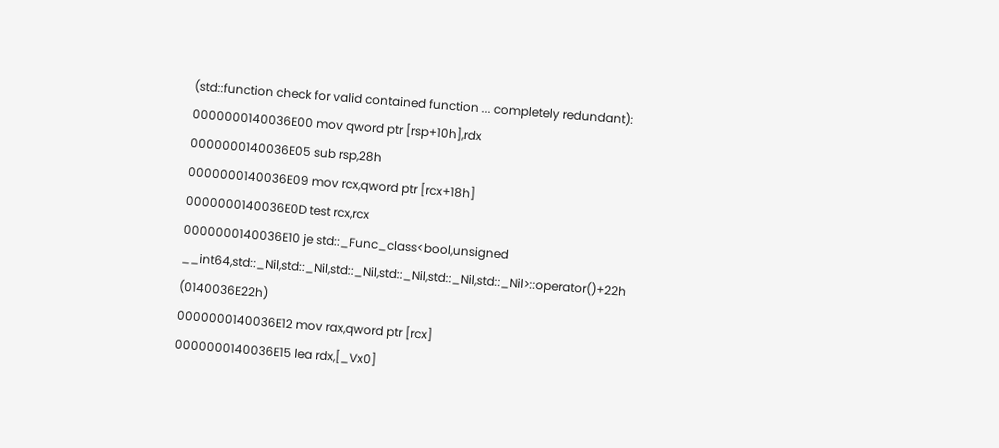(std::function check for valid contained function ... completely redundant):
0000000140036E00 mov qword ptr [rsp+10h],rdx
0000000140036E05 sub rsp,28h
0000000140036E09 mov rcx,qword ptr [rcx+18h]
0000000140036E0D test rcx,rcx
0000000140036E10 je std::_Func_class<bool,unsigned __int64,std::_Nil,std::_Nil,std::_Nil,std::_Nil,std::_Nil,std::_Nil>::operator()+22h (0140036E22h)
0000000140036E12 mov rax,qword ptr [rcx]
0000000140036E15 lea rdx,[_Vx0]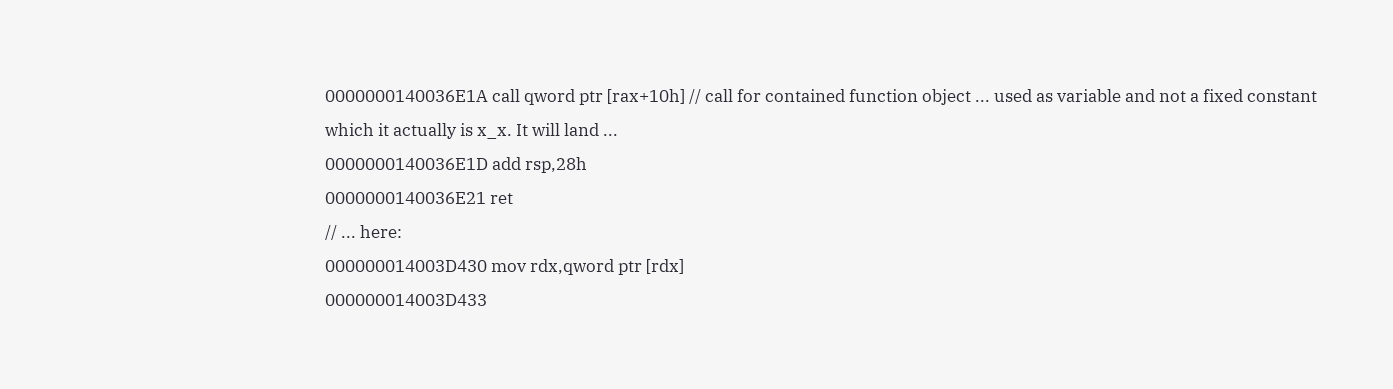0000000140036E1A call qword ptr [rax+10h] // call for contained function object ... used as variable and not a fixed constant which it actually is x_x. It will land ...
0000000140036E1D add rsp,28h
0000000140036E21 ret
// ... here:
000000014003D430 mov rdx,qword ptr [rdx]
000000014003D433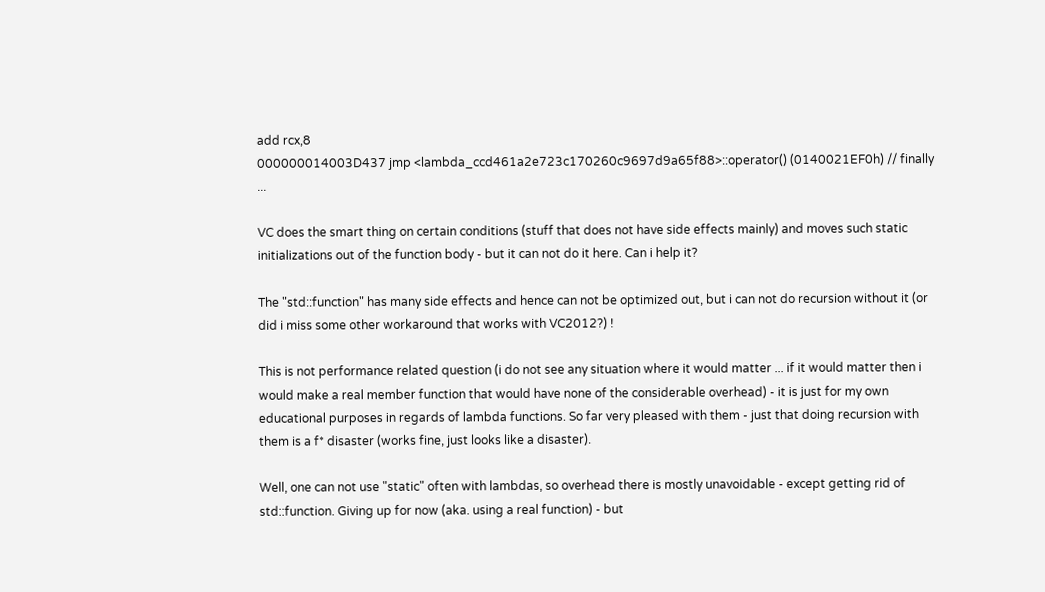add rcx,8
000000014003D437 jmp <lambda_ccd461a2e723c170260c9697d9a65f88>::operator() (0140021EF0h) // finally ...

VC does the smart thing on certain conditions (stuff that does not have side effects mainly) and moves such static initializations out of the function body - but it can not do it here. Can i help it?

The "std::function" has many side effects and hence can not be optimized out, but i can not do recursion without it (or did i miss some other workaround that works with VC2012?) !

This is not performance related question (i do not see any situation where it would matter ... if it would matter then i would make a real member function that would have none of the considerable overhead) - it is just for my own educational purposes in regards of lambda functions. So far very pleased with them - just that doing recursion with them is a f* disaster (works fine, just looks like a disaster).

Well, one can not use "static" often with lambdas, so overhead there is mostly unavoidable - except getting rid of std::function. Giving up for now (aka. using a real function) - but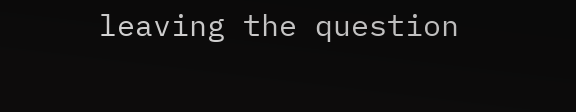leaving the question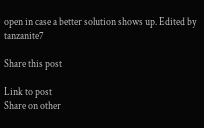open in case a better solution shows up. Edited by tanzanite7

Share this post

Link to post
Share on other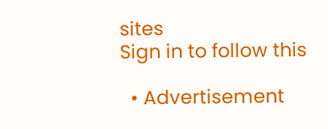sites
Sign in to follow this

  • Advertisement